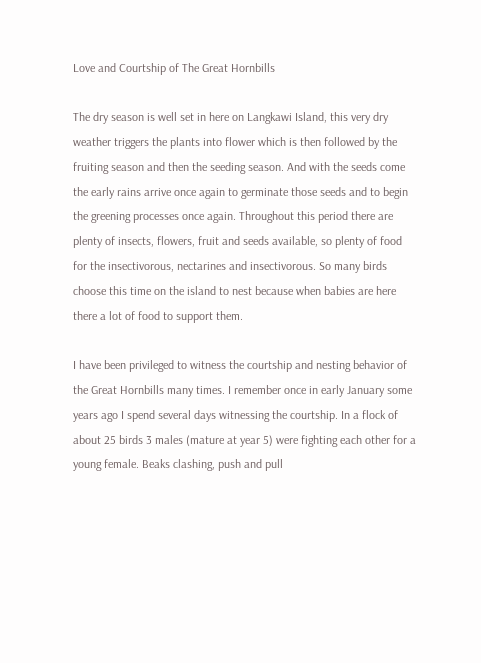Love and Courtship of The Great Hornbills

The dry season is well set in here on Langkawi Island, this very dry weather triggers the plants into flower which is then followed by the fruiting season and then the seeding season. And with the seeds come the early rains arrive once again to germinate those seeds and to begin the greening processes once again. Throughout this period there are plenty of insects, flowers, fruit and seeds available, so plenty of food for the insectivorous, nectarines and insectivorous. So many birds choose this time on the island to nest because when babies are here there a lot of food to support them.

I have been privileged to witness the courtship and nesting behavior of the Great Hornbills many times. I remember once in early January some years ago I spend several days witnessing the courtship. In a flock of about 25 birds 3 males (mature at year 5) were fighting each other for a young female. Beaks clashing, push and pull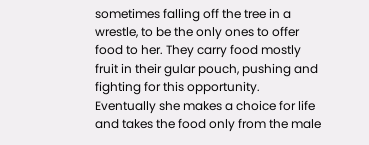sometimes falling off the tree in a wrestle, to be the only ones to offer food to her. They carry food mostly fruit in their gular pouch, pushing and fighting for this opportunity. Eventually she makes a choice for life and takes the food only from the male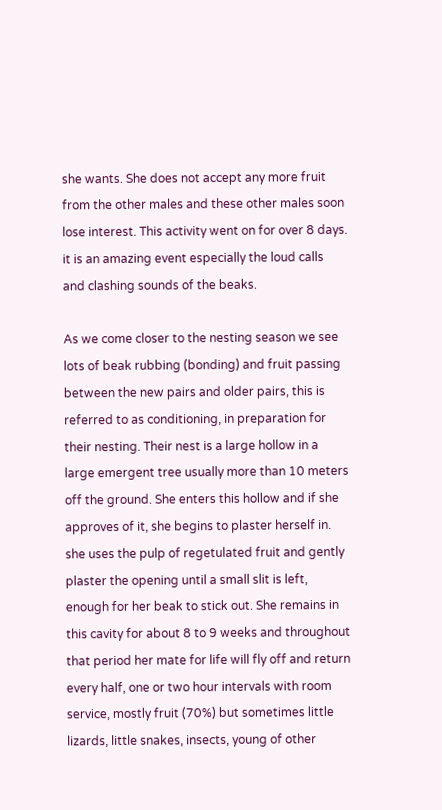she wants. She does not accept any more fruit from the other males and these other males soon lose interest. This activity went on for over 8 days. it is an amazing event especially the loud calls and clashing sounds of the beaks.

As we come closer to the nesting season we see lots of beak rubbing (bonding) and fruit passing between the new pairs and older pairs, this is referred to as conditioning, in preparation for their nesting. Their nest is a large hollow in a large emergent tree usually more than 10 meters off the ground. She enters this hollow and if she approves of it, she begins to plaster herself in. she uses the pulp of regetulated fruit and gently plaster the opening until a small slit is left, enough for her beak to stick out. She remains in this cavity for about 8 to 9 weeks and throughout that period her mate for life will fly off and return every half, one or two hour intervals with room service, mostly fruit (70%) but sometimes little lizards, little snakes, insects, young of other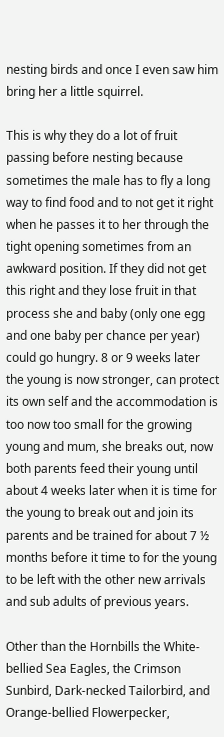nesting birds and once I even saw him bring her a little squirrel.

This is why they do a lot of fruit passing before nesting because sometimes the male has to fly a long way to find food and to not get it right when he passes it to her through the tight opening sometimes from an awkward position. If they did not get this right and they lose fruit in that process she and baby (only one egg and one baby per chance per year) could go hungry. 8 or 9 weeks later the young is now stronger, can protect its own self and the accommodation is too now too small for the growing young and mum, she breaks out, now both parents feed their young until about 4 weeks later when it is time for the young to break out and join its parents and be trained for about 7 ½ months before it time to for the young to be left with the other new arrivals and sub adults of previous years.

Other than the Hornbills the White-bellied Sea Eagles, the Crimson Sunbird, Dark-necked Tailorbird, and Orange-bellied Flowerpecker,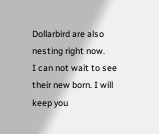Dollarbird are also nesting right now.
I can not wait to see their new born. I will keep you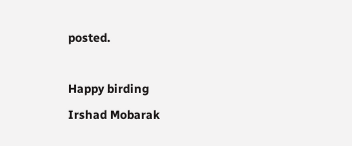posted.

Happy birding
Irshad Mobarak